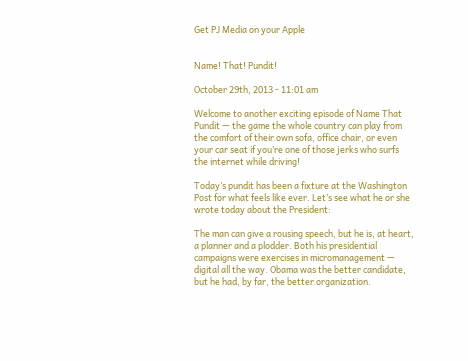Get PJ Media on your Apple


Name! That! Pundit!

October 29th, 2013 - 11:01 am

Welcome to another exciting episode of Name That Pundit — the game the whole country can play from the comfort of their own sofa, office chair, or even your car seat if you’re one of those jerks who surfs the internet while driving!

Today’s pundit has been a fixture at the Washington Post for what feels like ever. Let’s see what he or she wrote today about the President:

The man can give a rousing speech, but he is, at heart, a planner and a plodder. Both his presidential campaigns were exercises in micromanagement — digital all the way. Obama was the better candidate, but he had, by far, the better organization.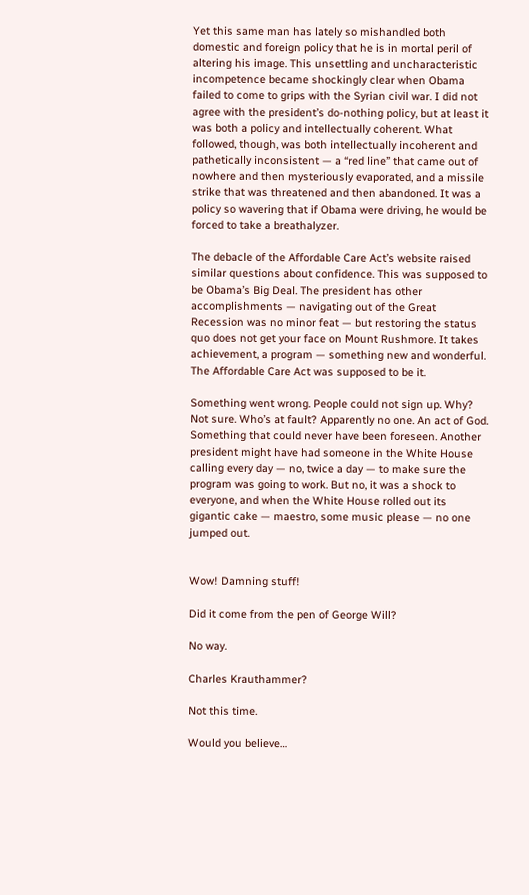Yet this same man has lately so mishandled both domestic and foreign policy that he is in mortal peril of altering his image. This unsettling and uncharacteristic incompetence became shockingly clear when Obama failed to come to grips with the Syrian civil war. I did not agree with the president’s do-nothing policy, but at least it was both a policy and intellectually coherent. What followed, though, was both intellectually incoherent and pathetically inconsistent — a “red line” that came out of nowhere and then mysteriously evaporated, and a missile strike that was threatened and then abandoned. It was a policy so wavering that if Obama were driving, he would be forced to take a breathalyzer.

The debacle of the Affordable Care Act’s website raised similar questions about confidence. This was supposed to be Obama’s Big Deal. The president has other accomplishments — navigating out of the Great Recession was no minor feat — but restoring the status quo does not get your face on Mount Rushmore. It takes achievement, a program — something new and wonderful. The Affordable Care Act was supposed to be it.

Something went wrong. People could not sign up. Why? Not sure. Who’s at fault? Apparently no one. An act of God. Something that could never have been foreseen. Another president might have had someone in the White House calling every day — no, twice a day — to make sure the program was going to work. But no, it was a shock to everyone, and when the White House rolled out its gigantic cake — maestro, some music please — no one jumped out.


Wow! Damning stuff!

Did it come from the pen of George Will?

No way.

Charles Krauthammer?

Not this time.

Would you believe…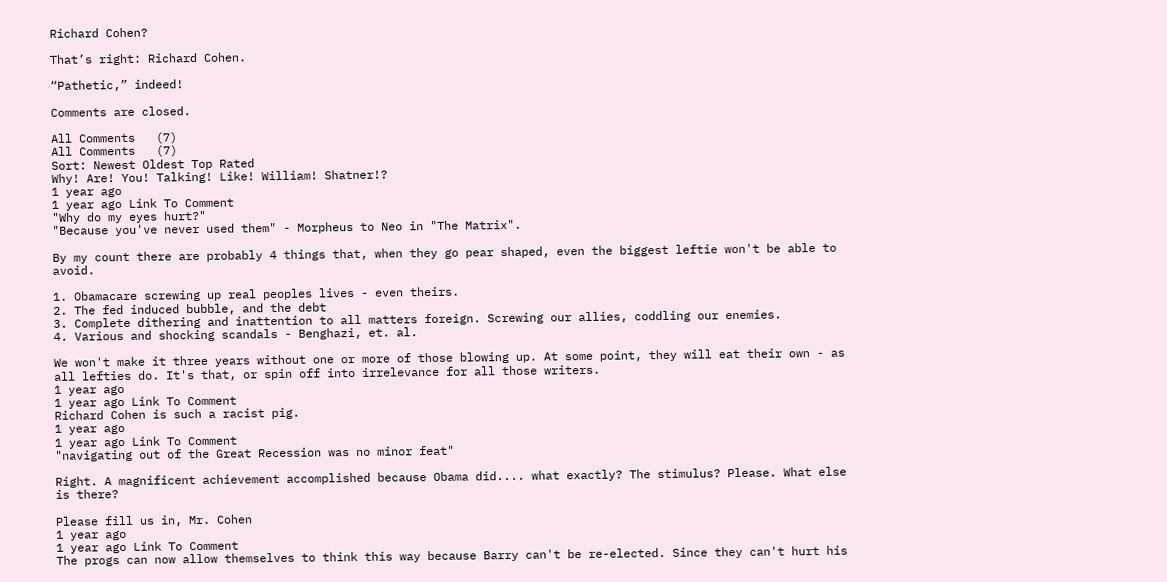Richard Cohen?

That’s right: Richard Cohen.

“Pathetic,” indeed!

Comments are closed.

All Comments   (7)
All Comments   (7)
Sort: Newest Oldest Top Rated
Why! Are! You! Talking! Like! William! Shatner!?
1 year ago
1 year ago Link To Comment
"Why do my eyes hurt?"
"Because you've never used them" - Morpheus to Neo in "The Matrix".

By my count there are probably 4 things that, when they go pear shaped, even the biggest leftie won't be able to avoid.

1. Obamacare screwing up real peoples lives - even theirs.
2. The fed induced bubble, and the debt
3. Complete dithering and inattention to all matters foreign. Screwing our allies, coddling our enemies.
4. Various and shocking scandals - Benghazi, et. al.

We won't make it three years without one or more of those blowing up. At some point, they will eat their own - as all lefties do. It's that, or spin off into irrelevance for all those writers.
1 year ago
1 year ago Link To Comment
Richard Cohen is such a racist pig.
1 year ago
1 year ago Link To Comment
"navigating out of the Great Recession was no minor feat"

Right. A magnificent achievement accomplished because Obama did.... what exactly? The stimulus? Please. What else is there?

Please fill us in, Mr. Cohen
1 year ago
1 year ago Link To Comment
The progs can now allow themselves to think this way because Barry can't be re-elected. Since they can't hurt his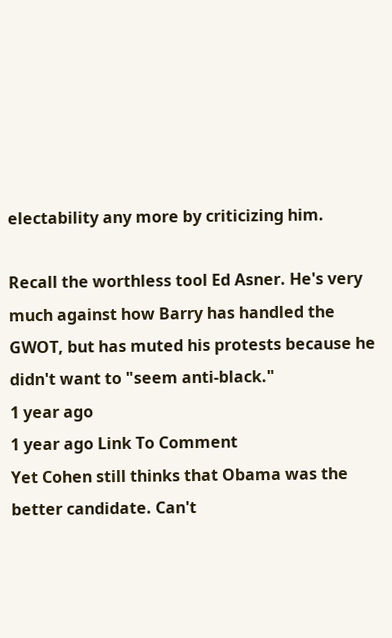electability any more by criticizing him.

Recall the worthless tool Ed Asner. He's very much against how Barry has handled the GWOT, but has muted his protests because he didn't want to "seem anti-black."
1 year ago
1 year ago Link To Comment
Yet Cohen still thinks that Obama was the better candidate. Can't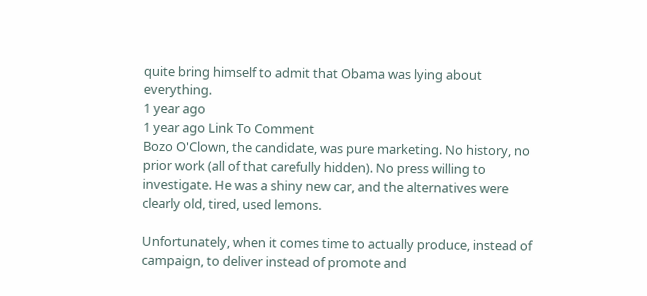quite bring himself to admit that Obama was lying about everything.
1 year ago
1 year ago Link To Comment
Bozo O'Clown, the candidate, was pure marketing. No history, no prior work (all of that carefully hidden). No press willing to investigate. He was a shiny new car, and the alternatives were clearly old, tired, used lemons.

Unfortunately, when it comes time to actually produce, instead of campaign, to deliver instead of promote and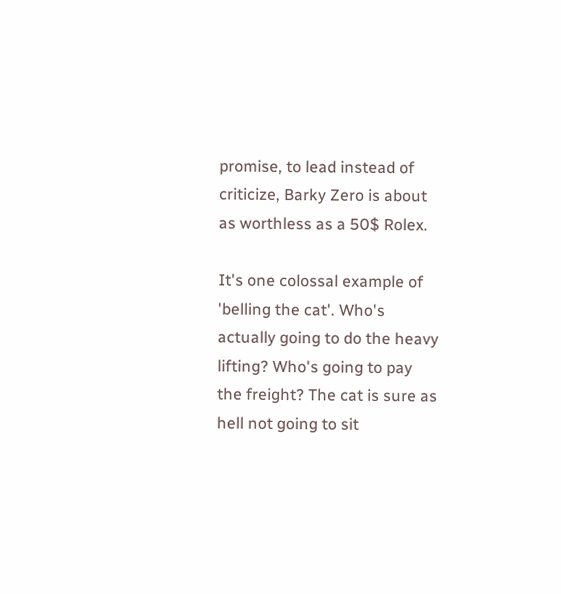promise, to lead instead of criticize, Barky Zero is about as worthless as a 50$ Rolex.

It's one colossal example of 'belling the cat'. Who's actually going to do the heavy lifting? Who's going to pay the freight? The cat is sure as hell not going to sit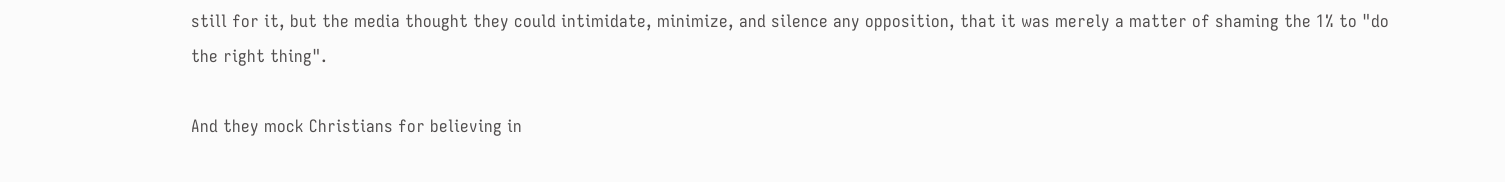still for it, but the media thought they could intimidate, minimize, and silence any opposition, that it was merely a matter of shaming the 1% to "do the right thing".

And they mock Christians for believing in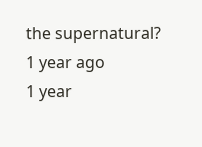the supernatural?
1 year ago
1 year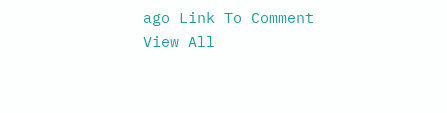ago Link To Comment
View All